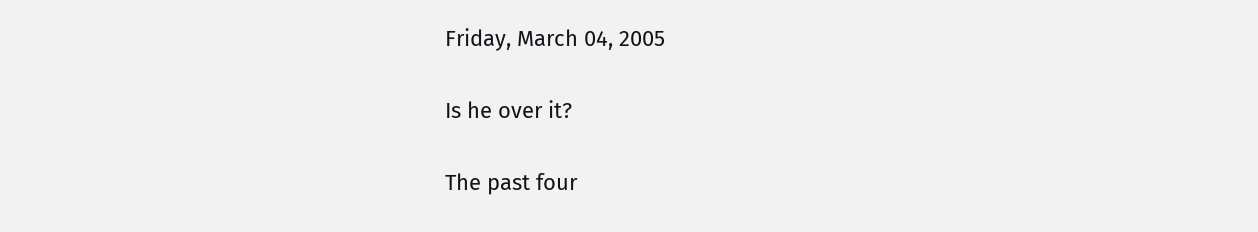Friday, March 04, 2005

Is he over it?

The past four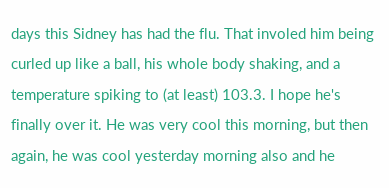days this Sidney has had the flu. That involed him being curled up like a ball, his whole body shaking, and a temperature spiking to (at least) 103.3. I hope he's finally over it. He was very cool this morning, but then again, he was cool yesterday morning also and he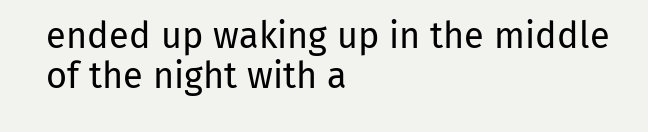ended up waking up in the middle of the night with a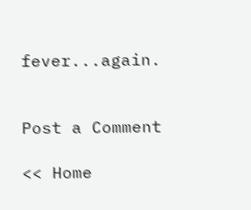fever...again.


Post a Comment

<< Home